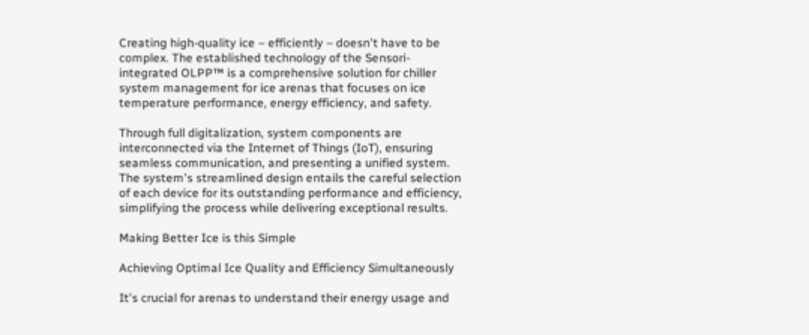Creating high-quality ice – efficiently – doesn't have to be complex. The established technology of the Sensori-integrated OLPP™ is a comprehensive solution for chiller system management for ice arenas that focuses on ice temperature performance, energy efficiency, and safety.

Through full digitalization, system components are interconnected via the Internet of Things (IoT), ensuring seamless communication, and presenting a unified system. The system's streamlined design entails the careful selection of each device for its outstanding performance and efficiency, simplifying the process while delivering exceptional results.

Making Better Ice is this Simple

Achieving Optimal Ice Quality and Efficiency Simultaneously

It's crucial for arenas to understand their energy usage and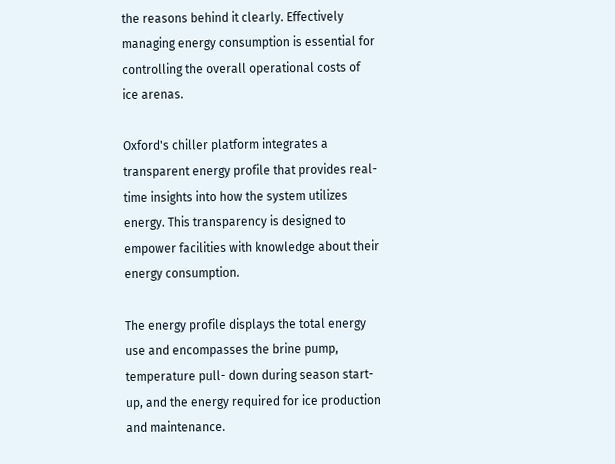the reasons behind it clearly. Effectively managing energy consumption is essential for controlling the overall operational costs of ice arenas.

Oxford's chiller platform integrates a transparent energy profile that provides real-time insights into how the system utilizes energy. This transparency is designed to empower facilities with knowledge about their energy consumption.

The energy profile displays the total energy use and encompasses the brine pump, temperature pull- down during season start-up, and the energy required for ice production and maintenance.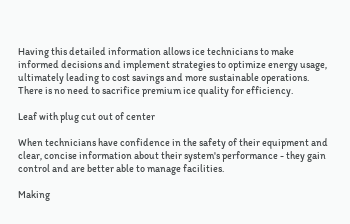Having this detailed information allows ice technicians to make informed decisions and implement strategies to optimize energy usage, ultimately leading to cost savings and more sustainable operations. There is no need to sacrifice premium ice quality for efficiency.

Leaf with plug cut out of center

When technicians have confidence in the safety of their equipment and clear, concise information about their system's performance - they gain control and are better able to manage facilities.

Making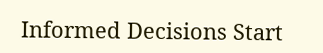Informed Decisions Start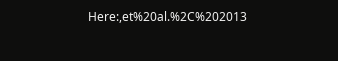Here:,et%20al.%2C%202013